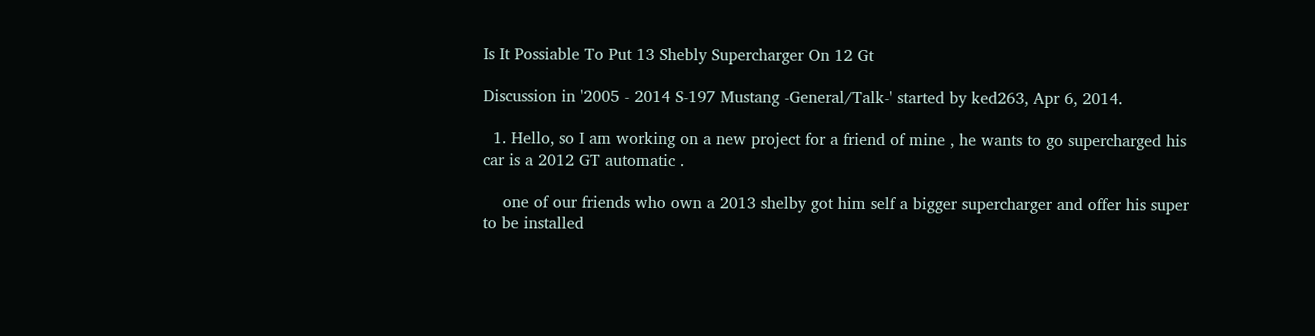Is It Possiable To Put 13 Shebly Supercharger On 12 Gt

Discussion in '2005 - 2014 S-197 Mustang -General/Talk-' started by ked263, Apr 6, 2014.

  1. Hello, so I am working on a new project for a friend of mine , he wants to go supercharged his car is a 2012 GT automatic .

    one of our friends who own a 2013 shelby got him self a bigger supercharger and offer his super to be installed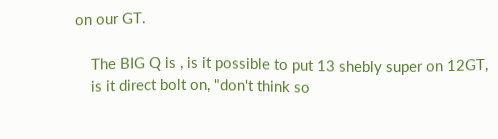on our GT.

    The BIG Q is , is it possible to put 13 shebly super on 12GT,
    is it direct bolt on, "don't think so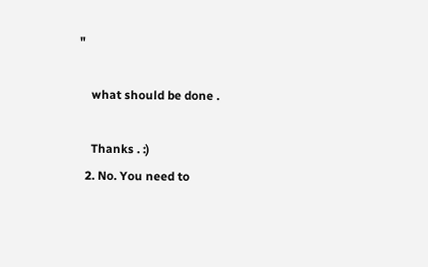"

    what should be done .

    Thanks . :)
  2. No. You need to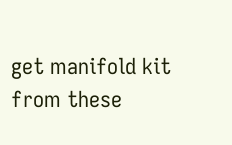get manifold kit from these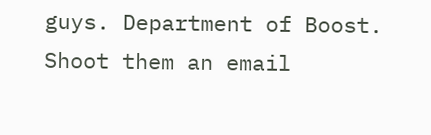guys. Department of Boost. Shoot them an email